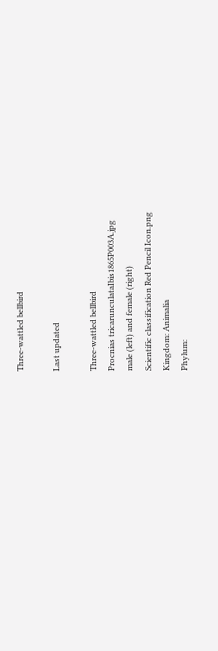Three-wattled bellbird

Last updated

Three-wattled bellbird
Procnias tricarunculataIbis1865P003A.jpg
male (left) and female (right)
Scientific classification Red Pencil Icon.png
Kingdom: Animalia
Phylum: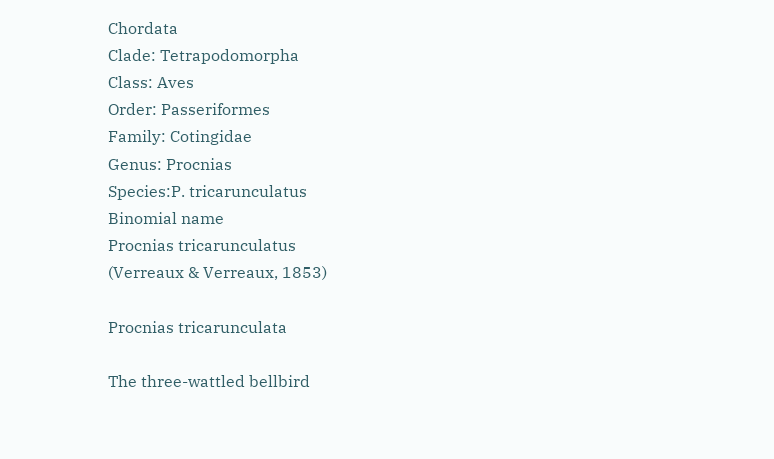Chordata
Clade: Tetrapodomorpha
Class: Aves
Order: Passeriformes
Family: Cotingidae
Genus: Procnias
Species:P. tricarunculatus
Binomial name
Procnias tricarunculatus
(Verreaux & Verreaux, 1853)

Procnias tricarunculata

The three-wattled bellbird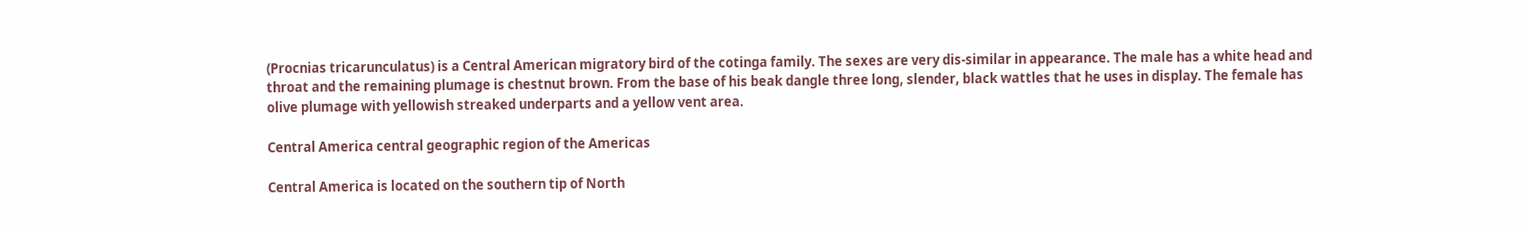(Procnias tricarunculatus) is a Central American migratory bird of the cotinga family. The sexes are very dis-similar in appearance. The male has a white head and throat and the remaining plumage is chestnut brown. From the base of his beak dangle three long, slender, black wattles that he uses in display. The female has olive plumage with yellowish streaked underparts and a yellow vent area.

Central America central geographic region of the Americas

Central America is located on the southern tip of North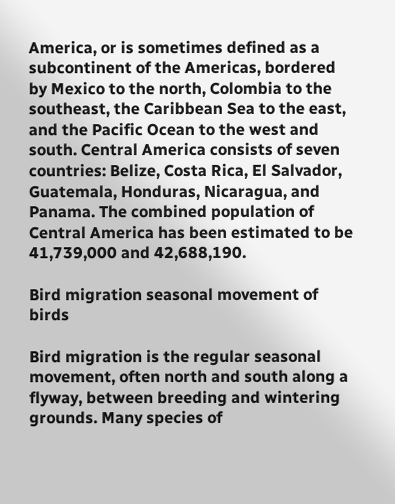America, or is sometimes defined as a subcontinent of the Americas, bordered by Mexico to the north, Colombia to the southeast, the Caribbean Sea to the east, and the Pacific Ocean to the west and south. Central America consists of seven countries: Belize, Costa Rica, El Salvador, Guatemala, Honduras, Nicaragua, and Panama. The combined population of Central America has been estimated to be 41,739,000 and 42,688,190.

Bird migration seasonal movement of birds

Bird migration is the regular seasonal movement, often north and south along a flyway, between breeding and wintering grounds. Many species of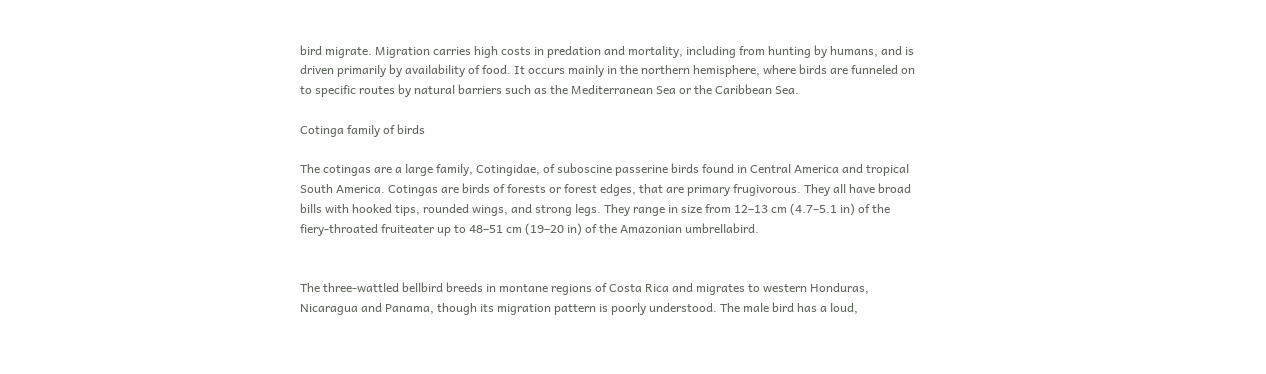bird migrate. Migration carries high costs in predation and mortality, including from hunting by humans, and is driven primarily by availability of food. It occurs mainly in the northern hemisphere, where birds are funneled on to specific routes by natural barriers such as the Mediterranean Sea or the Caribbean Sea.

Cotinga family of birds

The cotingas are a large family, Cotingidae, of suboscine passerine birds found in Central America and tropical South America. Cotingas are birds of forests or forest edges, that are primary frugivorous. They all have broad bills with hooked tips, rounded wings, and strong legs. They range in size from 12–13 cm (4.7–5.1 in) of the fiery-throated fruiteater up to 48–51 cm (19–20 in) of the Amazonian umbrellabird.


The three-wattled bellbird breeds in montane regions of Costa Rica and migrates to western Honduras, Nicaragua and Panama, though its migration pattern is poorly understood. The male bird has a loud,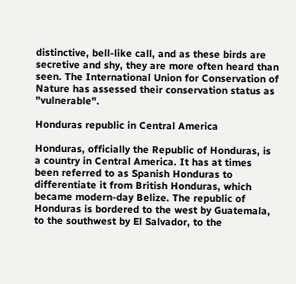distinctive, bell-like call, and as these birds are secretive and shy, they are more often heard than seen. The International Union for Conservation of Nature has assessed their conservation status as "vulnerable".

Honduras republic in Central America

Honduras, officially the Republic of Honduras, is a country in Central America. It has at times been referred to as Spanish Honduras to differentiate it from British Honduras, which became modern-day Belize. The republic of Honduras is bordered to the west by Guatemala, to the southwest by El Salvador, to the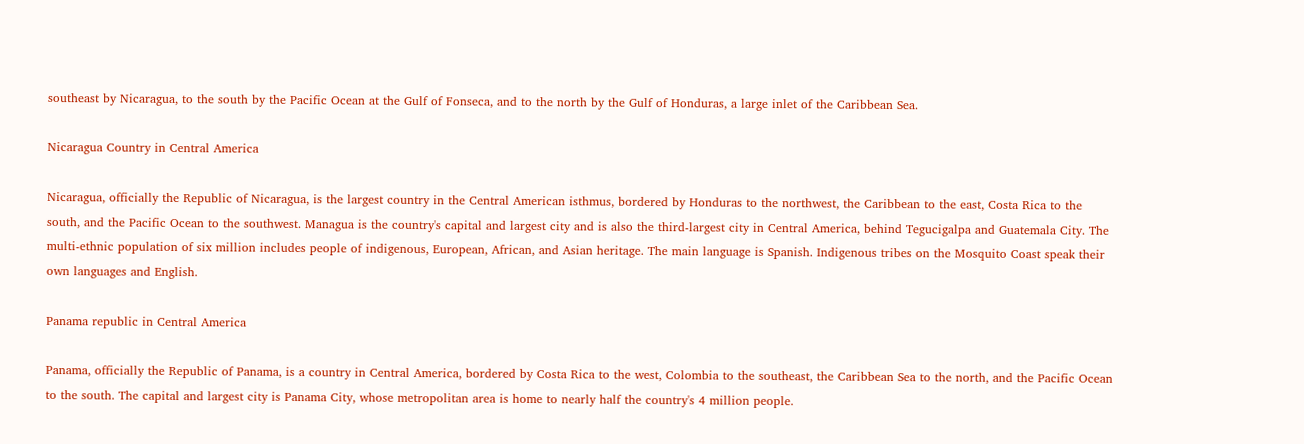southeast by Nicaragua, to the south by the Pacific Ocean at the Gulf of Fonseca, and to the north by the Gulf of Honduras, a large inlet of the Caribbean Sea.

Nicaragua Country in Central America

Nicaragua, officially the Republic of Nicaragua, is the largest country in the Central American isthmus, bordered by Honduras to the northwest, the Caribbean to the east, Costa Rica to the south, and the Pacific Ocean to the southwest. Managua is the country's capital and largest city and is also the third-largest city in Central America, behind Tegucigalpa and Guatemala City. The multi-ethnic population of six million includes people of indigenous, European, African, and Asian heritage. The main language is Spanish. Indigenous tribes on the Mosquito Coast speak their own languages and English.

Panama republic in Central America

Panama, officially the Republic of Panama, is a country in Central America, bordered by Costa Rica to the west, Colombia to the southeast, the Caribbean Sea to the north, and the Pacific Ocean to the south. The capital and largest city is Panama City, whose metropolitan area is home to nearly half the country's 4 million people.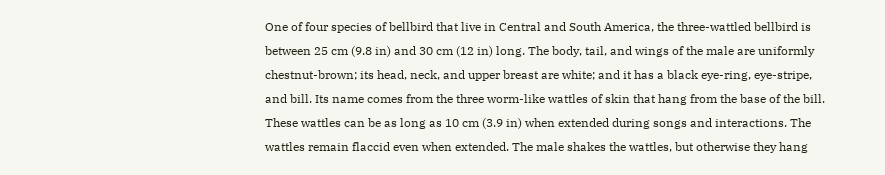One of four species of bellbird that live in Central and South America, the three-wattled bellbird is between 25 cm (9.8 in) and 30 cm (12 in) long. The body, tail, and wings of the male are uniformly chestnut-brown; its head, neck, and upper breast are white; and it has a black eye-ring, eye-stripe, and bill. Its name comes from the three worm-like wattles of skin that hang from the base of the bill. These wattles can be as long as 10 cm (3.9 in) when extended during songs and interactions. The wattles remain flaccid even when extended. The male shakes the wattles, but otherwise they hang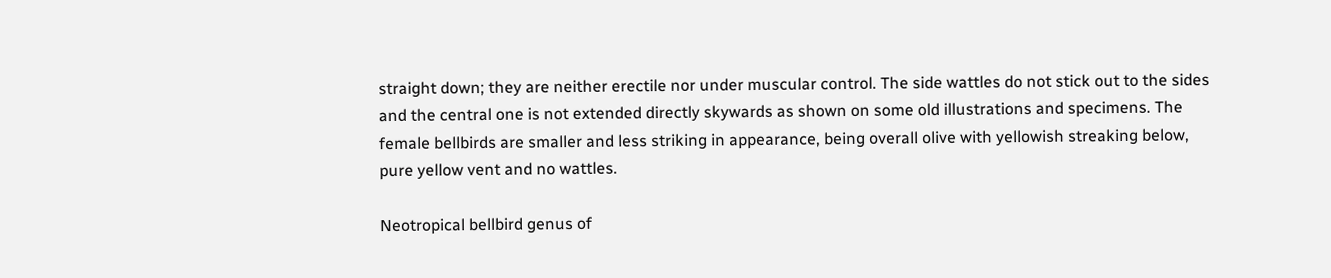straight down; they are neither erectile nor under muscular control. The side wattles do not stick out to the sides and the central one is not extended directly skywards as shown on some old illustrations and specimens. The female bellbirds are smaller and less striking in appearance, being overall olive with yellowish streaking below, pure yellow vent and no wattles.

Neotropical bellbird genus of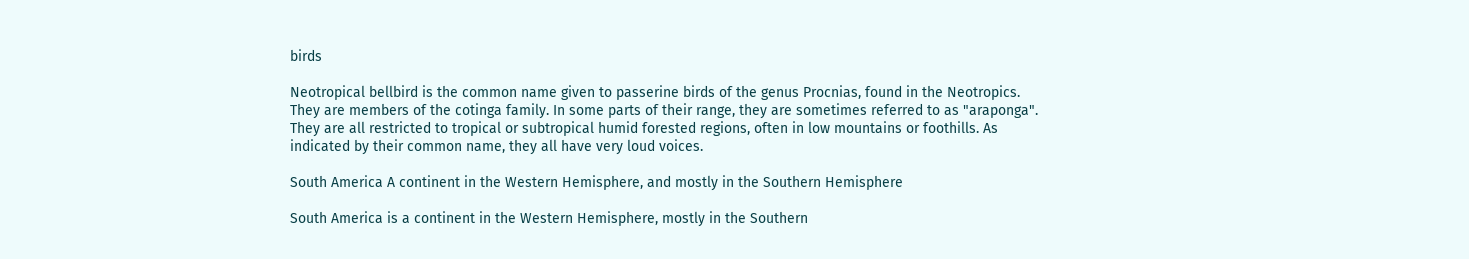birds

Neotropical bellbird is the common name given to passerine birds of the genus Procnias, found in the Neotropics. They are members of the cotinga family. In some parts of their range, they are sometimes referred to as "araponga". They are all restricted to tropical or subtropical humid forested regions, often in low mountains or foothills. As indicated by their common name, they all have very loud voices.

South America A continent in the Western Hemisphere, and mostly in the Southern Hemisphere

South America is a continent in the Western Hemisphere, mostly in the Southern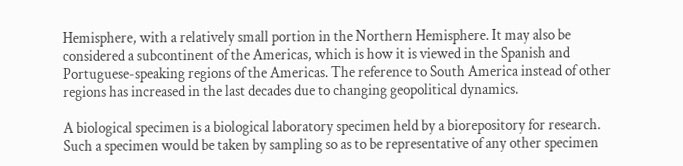Hemisphere, with a relatively small portion in the Northern Hemisphere. It may also be considered a subcontinent of the Americas, which is how it is viewed in the Spanish and Portuguese-speaking regions of the Americas. The reference to South America instead of other regions has increased in the last decades due to changing geopolitical dynamics.

A biological specimen is a biological laboratory specimen held by a biorepository for research. Such a specimen would be taken by sampling so as to be representative of any other specimen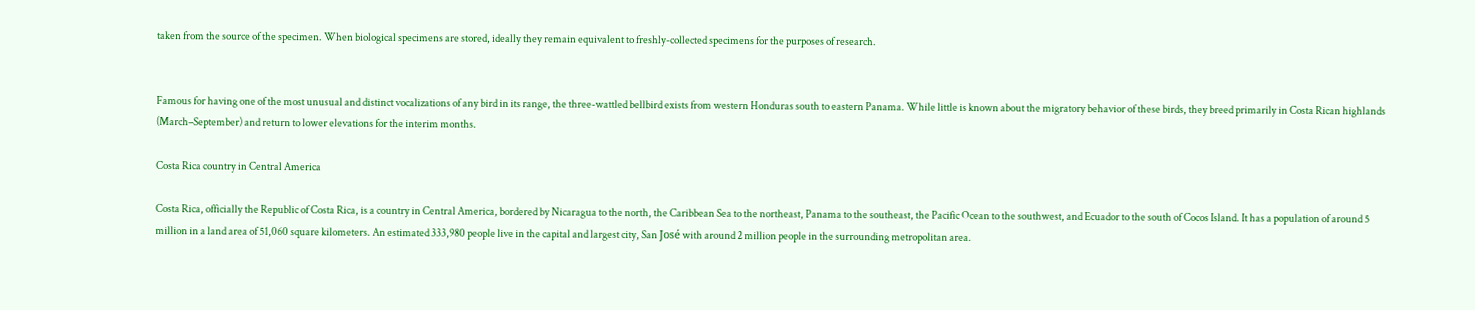taken from the source of the specimen. When biological specimens are stored, ideally they remain equivalent to freshly-collected specimens for the purposes of research.


Famous for having one of the most unusual and distinct vocalizations of any bird in its range, the three-wattled bellbird exists from western Honduras south to eastern Panama. While little is known about the migratory behavior of these birds, they breed primarily in Costa Rican highlands (March–September) and return to lower elevations for the interim months.

Costa Rica country in Central America

Costa Rica, officially the Republic of Costa Rica, is a country in Central America, bordered by Nicaragua to the north, the Caribbean Sea to the northeast, Panama to the southeast, the Pacific Ocean to the southwest, and Ecuador to the south of Cocos Island. It has a population of around 5 million in a land area of 51,060 square kilometers. An estimated 333,980 people live in the capital and largest city, San José with around 2 million people in the surrounding metropolitan area.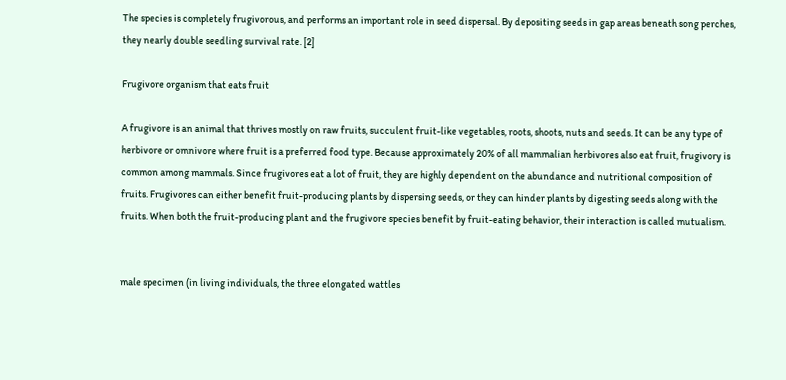The species is completely frugivorous, and performs an important role in seed dispersal. By depositing seeds in gap areas beneath song perches, they nearly double seedling survival rate. [2]

Frugivore organism that eats fruit

A frugivore is an animal that thrives mostly on raw fruits, succulent fruit-like vegetables, roots, shoots, nuts and seeds. It can be any type of herbivore or omnivore where fruit is a preferred food type. Because approximately 20% of all mammalian herbivores also eat fruit, frugivory is common among mammals. Since frugivores eat a lot of fruit, they are highly dependent on the abundance and nutritional composition of fruits. Frugivores can either benefit fruit-producing plants by dispersing seeds, or they can hinder plants by digesting seeds along with the fruits. When both the fruit-producing plant and the frugivore species benefit by fruit-eating behavior, their interaction is called mutualism.


male specimen (in living individuals, the three elongated wattles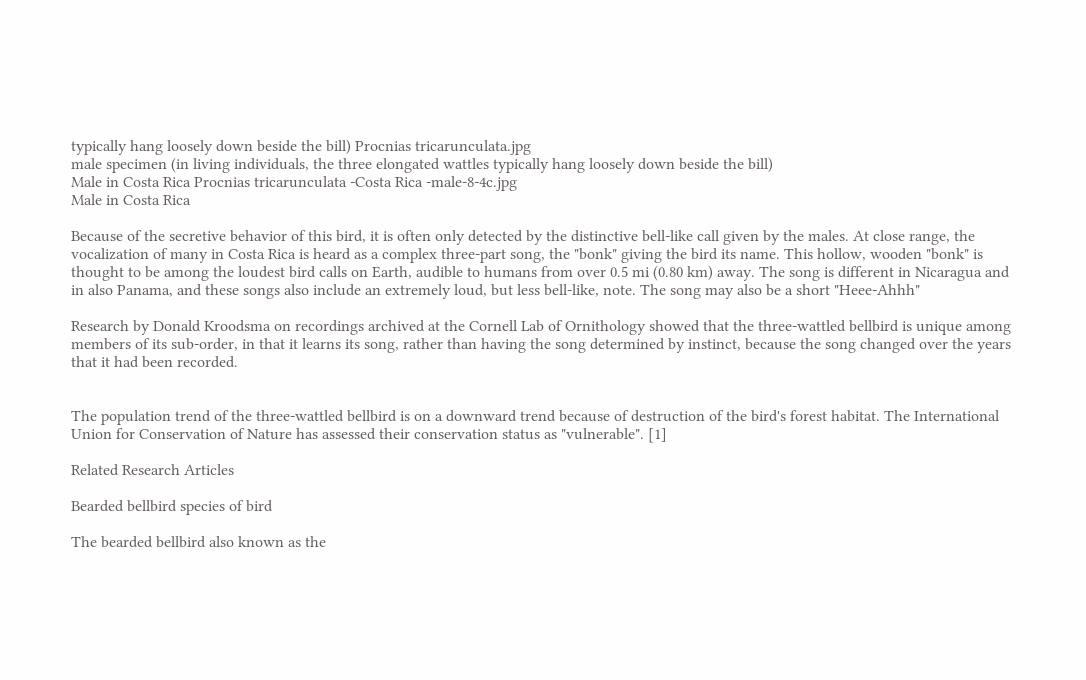typically hang loosely down beside the bill) Procnias tricarunculata.jpg
male specimen (in living individuals, the three elongated wattles typically hang loosely down beside the bill)
Male in Costa Rica Procnias tricarunculata -Costa Rica -male-8-4c.jpg
Male in Costa Rica

Because of the secretive behavior of this bird, it is often only detected by the distinctive bell-like call given by the males. At close range, the vocalization of many in Costa Rica is heard as a complex three-part song, the "bonk" giving the bird its name. This hollow, wooden "bonk" is thought to be among the loudest bird calls on Earth, audible to humans from over 0.5 mi (0.80 km) away. The song is different in Nicaragua and in also Panama, and these songs also include an extremely loud, but less bell-like, note. The song may also be a short "Heee-Ahhh"

Research by Donald Kroodsma on recordings archived at the Cornell Lab of Ornithology showed that the three-wattled bellbird is unique among members of its sub-order, in that it learns its song, rather than having the song determined by instinct, because the song changed over the years that it had been recorded.


The population trend of the three-wattled bellbird is on a downward trend because of destruction of the bird's forest habitat. The International Union for Conservation of Nature has assessed their conservation status as "vulnerable". [1]

Related Research Articles

Bearded bellbird species of bird

The bearded bellbird also known as the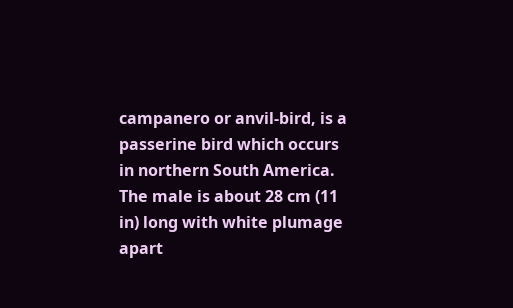campanero or anvil-bird, is a passerine bird which occurs in northern South America. The male is about 28 cm (11 in) long with white plumage apart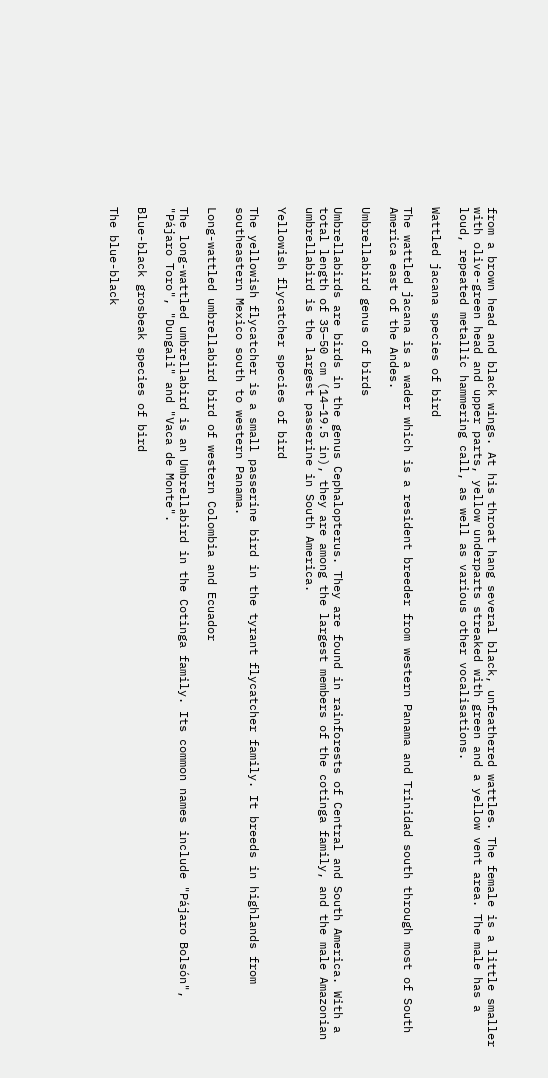from a brown head and black wings. At his throat hang several black, unfeathered wattles. The female is a little smaller with olive-green head and upper parts, yellow underparts streaked with green and a yellow vent area. The male has a loud, repeated metallic hammering call, as well as various other vocalisations.

Wattled jacana species of bird

The wattled jacana is a wader which is a resident breeder from western Panama and Trinidad south through most of South America east of the Andes.

Umbrellabird genus of birds

Umbrellabirds are birds in the genus Cephalopterus. They are found in rainforests of Central and South America. With a total length of 35–50 cm (14–19.5 in), they are among the largest members of the cotinga family, and the male Amazonian umbrellabird is the largest passerine in South America.

Yellowish flycatcher species of bird

The yellowish flycatcher is a small passerine bird in the tyrant flycatcher family. It breeds in highlands from southeastern Mexico south to western Panama.

Long-wattled umbrellabird bird of western Colombia and Ecuador

The long-wattled umbrellabird is an Umbrellabird in the Cotinga family. Its common names include "Pájaro Bolsón", "Pájaro Toro", "Dungali" and "Vaca de Monte".

Blue-black grosbeak species of bird

The blue-black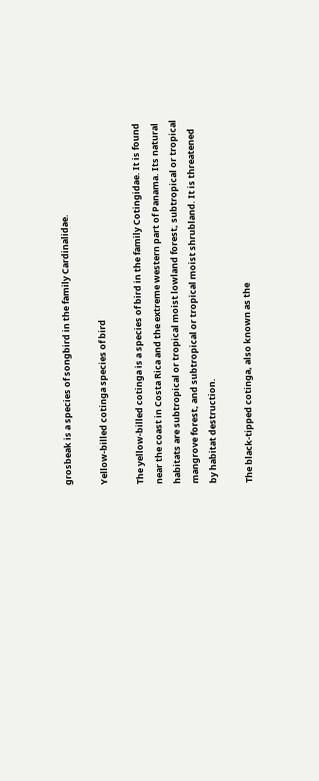grosbeak is a species of songbird in the family Cardinalidae.

Yellow-billed cotinga species of bird

The yellow-billed cotinga is a species of bird in the family Cotingidae. It is found near the coast in Costa Rica and the extreme western part of Panama. Its natural habitats are subtropical or tropical moist lowland forest, subtropical or tropical mangrove forest, and subtropical or tropical moist shrubland. It is threatened by habitat destruction.

The black-tipped cotinga, also known as the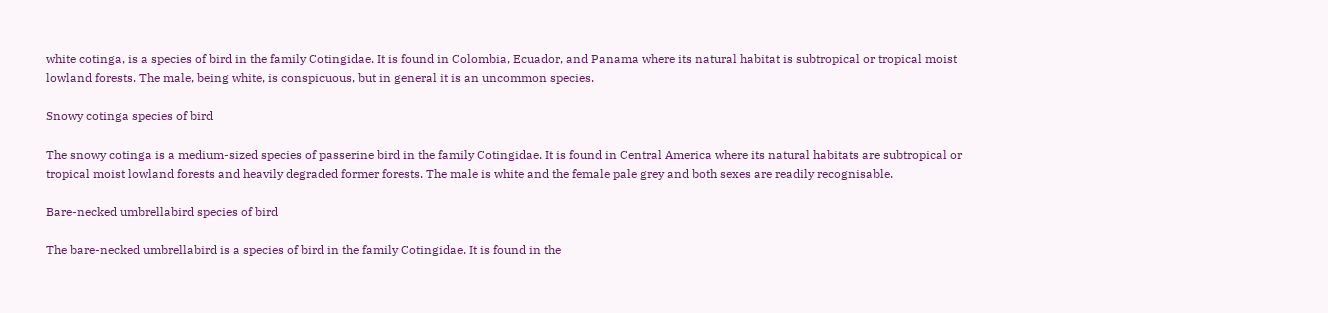white cotinga, is a species of bird in the family Cotingidae. It is found in Colombia, Ecuador, and Panama where its natural habitat is subtropical or tropical moist lowland forests. The male, being white, is conspicuous, but in general it is an uncommon species.

Snowy cotinga species of bird

The snowy cotinga is a medium-sized species of passerine bird in the family Cotingidae. It is found in Central America where its natural habitats are subtropical or tropical moist lowland forests and heavily degraded former forests. The male is white and the female pale grey and both sexes are readily recognisable.

Bare-necked umbrellabird species of bird

The bare-necked umbrellabird is a species of bird in the family Cotingidae. It is found in the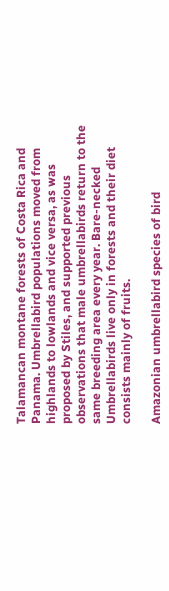Talamancan montane forests of Costa Rica and Panama. Umbrellabird populations moved from highlands to lowlands and vice versa, as was proposed by Stiles, and supported previous observations that male umbrellabirds return to the same breeding area every year. Bare-necked Umbrellabirds live only in forests and their diet consists mainly of fruits.

Amazonian umbrellabird species of bird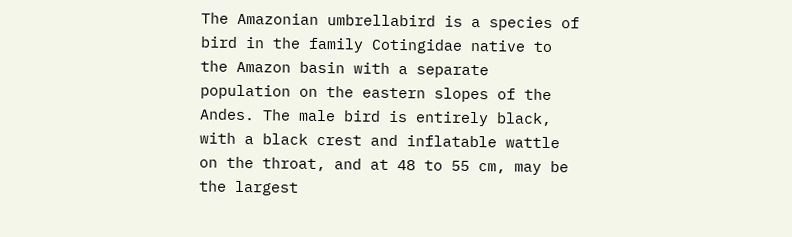The Amazonian umbrellabird is a species of bird in the family Cotingidae native to the Amazon basin with a separate population on the eastern slopes of the Andes. The male bird is entirely black, with a black crest and inflatable wattle on the throat, and at 48 to 55 cm, may be the largest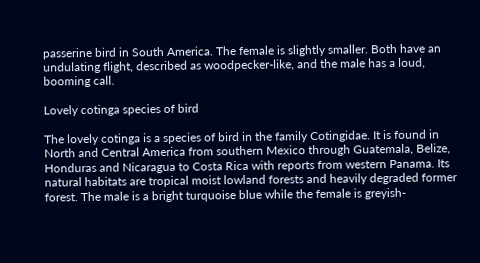passerine bird in South America. The female is slightly smaller. Both have an undulating flight, described as woodpecker-like, and the male has a loud, booming call.

Lovely cotinga species of bird

The lovely cotinga is a species of bird in the family Cotingidae. It is found in North and Central America from southern Mexico through Guatemala, Belize, Honduras and Nicaragua to Costa Rica with reports from western Panama. Its natural habitats are tropical moist lowland forests and heavily degraded former forest. The male is a bright turquoise blue while the female is greyish-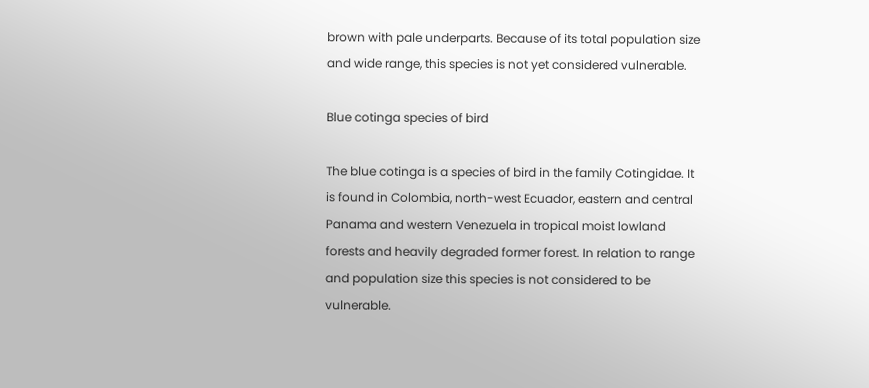brown with pale underparts. Because of its total population size and wide range, this species is not yet considered vulnerable.

Blue cotinga species of bird

The blue cotinga is a species of bird in the family Cotingidae. It is found in Colombia, north-west Ecuador, eastern and central Panama and western Venezuela in tropical moist lowland forests and heavily degraded former forest. In relation to range and population size this species is not considered to be vulnerable.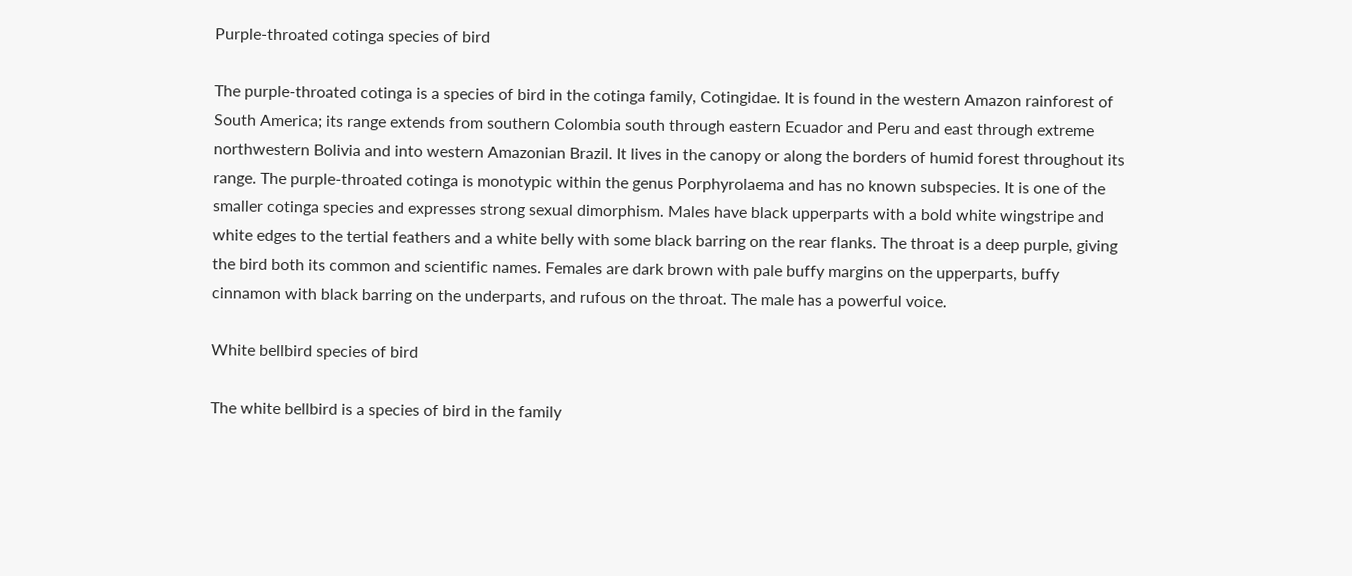Purple-throated cotinga species of bird

The purple-throated cotinga is a species of bird in the cotinga family, Cotingidae. It is found in the western Amazon rainforest of South America; its range extends from southern Colombia south through eastern Ecuador and Peru and east through extreme northwestern Bolivia and into western Amazonian Brazil. It lives in the canopy or along the borders of humid forest throughout its range. The purple-throated cotinga is monotypic within the genus Porphyrolaema and has no known subspecies. It is one of the smaller cotinga species and expresses strong sexual dimorphism. Males have black upperparts with a bold white wingstripe and white edges to the tertial feathers and a white belly with some black barring on the rear flanks. The throat is a deep purple, giving the bird both its common and scientific names. Females are dark brown with pale buffy margins on the upperparts, buffy cinnamon with black barring on the underparts, and rufous on the throat. The male has a powerful voice.

White bellbird species of bird

The white bellbird is a species of bird in the family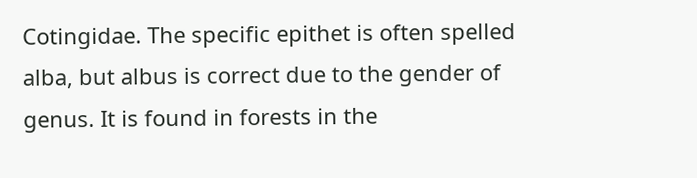Cotingidae. The specific epithet is often spelled alba, but albus is correct due to the gender of genus. It is found in forests in the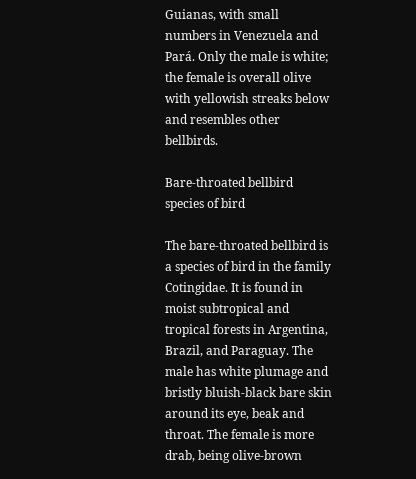Guianas, with small numbers in Venezuela and Pará. Only the male is white; the female is overall olive with yellowish streaks below and resembles other bellbirds.

Bare-throated bellbird species of bird

The bare-throated bellbird is a species of bird in the family Cotingidae. It is found in moist subtropical and tropical forests in Argentina, Brazil, and Paraguay. The male has white plumage and bristly bluish-black bare skin around its eye, beak and throat. The female is more drab, being olive-brown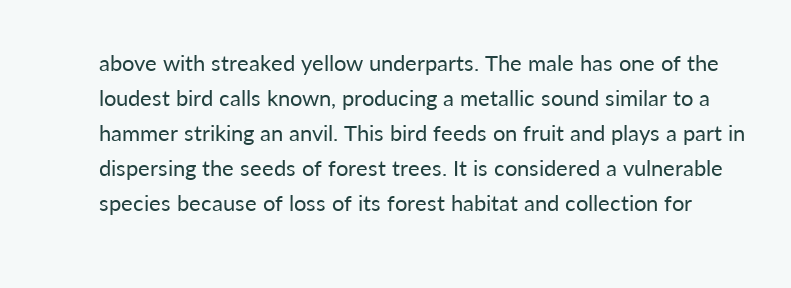above with streaked yellow underparts. The male has one of the loudest bird calls known, producing a metallic sound similar to a hammer striking an anvil. This bird feeds on fruit and plays a part in dispersing the seeds of forest trees. It is considered a vulnerable species because of loss of its forest habitat and collection for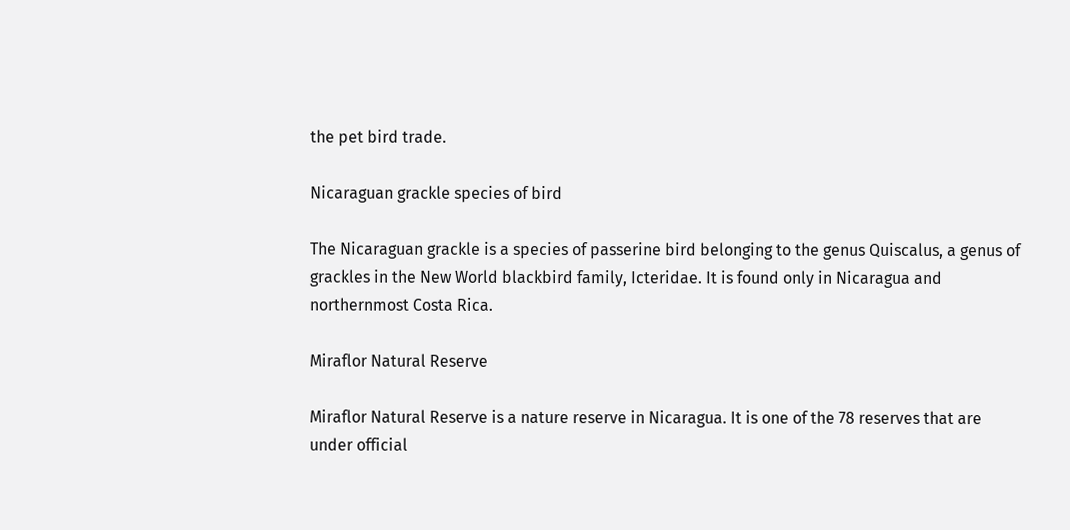the pet bird trade.

Nicaraguan grackle species of bird

The Nicaraguan grackle is a species of passerine bird belonging to the genus Quiscalus, a genus of grackles in the New World blackbird family, Icteridae. It is found only in Nicaragua and northernmost Costa Rica.

Miraflor Natural Reserve

Miraflor Natural Reserve is a nature reserve in Nicaragua. It is one of the 78 reserves that are under official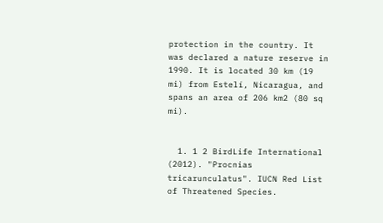protection in the country. It was declared a nature reserve in 1990. It is located 30 km (19 mi) from Estelí, Nicaragua, and spans an area of 206 km2 (80 sq mi).


  1. 1 2 BirdLife International (2012). "Procnias tricarunculatus". IUCN Red List of Threatened Species.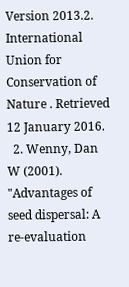Version 2013.2. International Union for Conservation of Nature . Retrieved 12 January 2016.
  2. Wenny, Dan W (2001). "Advantages of seed dispersal: A re-evaluation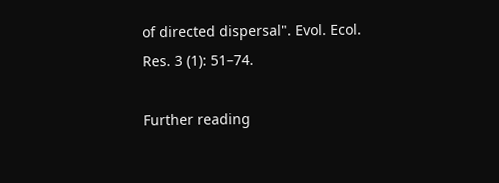of directed dispersal". Evol. Ecol. Res. 3 (1): 51–74.

Further reading